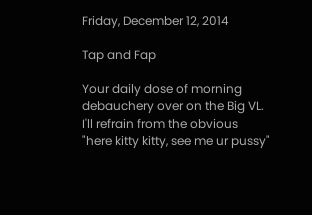Friday, December 12, 2014

Tap and Fap

Your daily dose of morning debauchery over on the Big VL. I'll refrain from the obvious "here kitty kitty, see me ur pussy"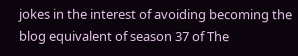jokes in the interest of avoiding becoming the blog equivalent of season 37 of The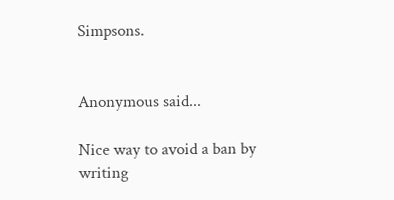Simpsons.


Anonymous said...

Nice way to avoid a ban by writing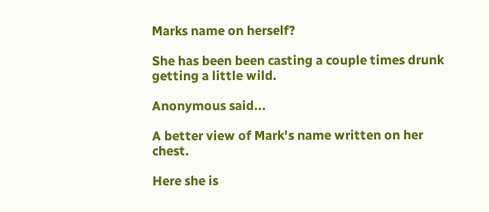Marks name on herself?

She has been been casting a couple times drunk getting a little wild.

Anonymous said...

A better view of Mark's name written on her chest.

Here she is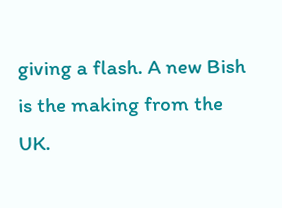giving a flash. A new Bish is the making from the UK.